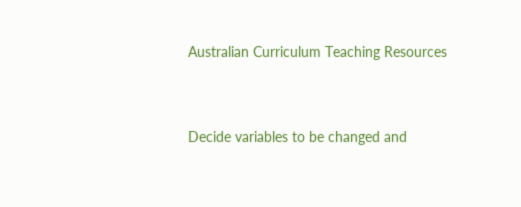Australian Curriculum Teaching Resources


Decide variables to be changed and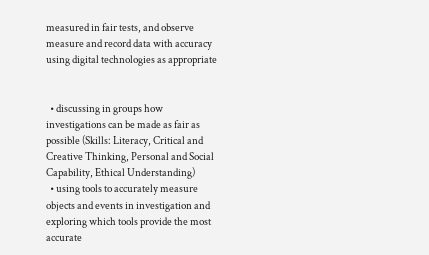measured in fair tests, and observe measure and record data with accuracy using digital technologies as appropriate


  • discussing in groups how investigations can be made as fair as possible (Skills: Literacy, Critical and Creative Thinking, Personal and Social Capability, Ethical Understanding)
  • using tools to accurately measure objects and events in investigation and exploring which tools provide the most accurate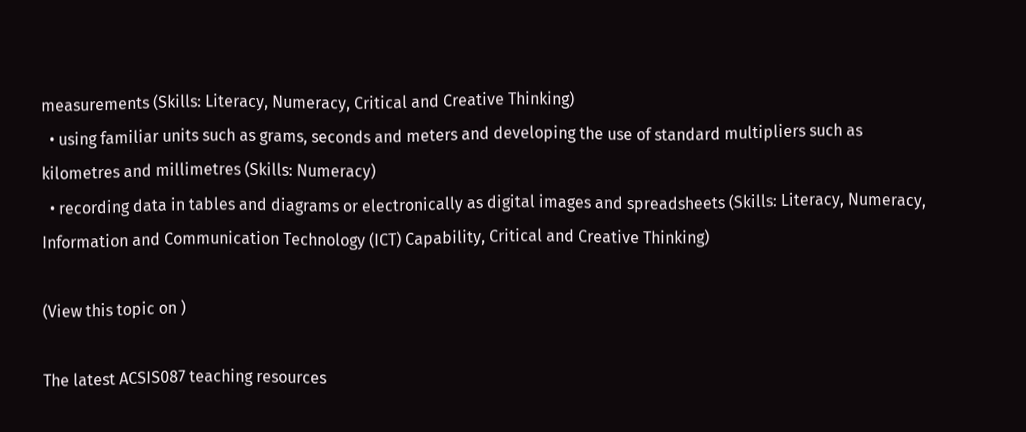measurements (Skills: Literacy, Numeracy, Critical and Creative Thinking)
  • using familiar units such as grams, seconds and meters and developing the use of standard multipliers such as kilometres and millimetres (Skills: Numeracy)
  • recording data in tables and diagrams or electronically as digital images and spreadsheets (Skills: Literacy, Numeracy, Information and Communication Technology (ICT) Capability, Critical and Creative Thinking)

(View this topic on )

The latest ACSIS087 teaching resources